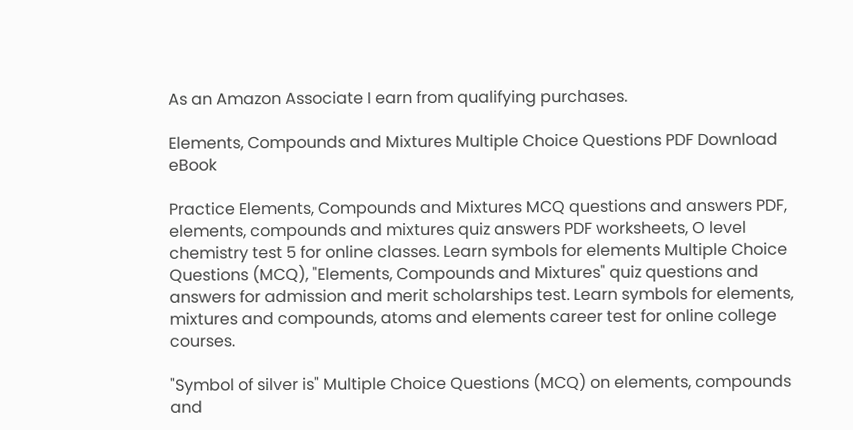As an Amazon Associate I earn from qualifying purchases.

Elements, Compounds and Mixtures Multiple Choice Questions PDF Download eBook

Practice Elements, Compounds and Mixtures MCQ questions and answers PDF, elements, compounds and mixtures quiz answers PDF worksheets, O level chemistry test 5 for online classes. Learn symbols for elements Multiple Choice Questions (MCQ), "Elements, Compounds and Mixtures" quiz questions and answers for admission and merit scholarships test. Learn symbols for elements, mixtures and compounds, atoms and elements career test for online college courses.

"Symbol of silver is" Multiple Choice Questions (MCQ) on elements, compounds and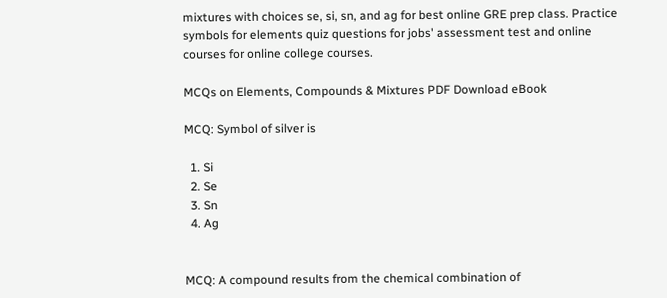mixtures with choices se, si, sn, and ag for best online GRE prep class. Practice symbols for elements quiz questions for jobs' assessment test and online courses for online college courses.

MCQs on Elements, Compounds & Mixtures PDF Download eBook

MCQ: Symbol of silver is

  1. Si
  2. Se
  3. Sn
  4. Ag


MCQ: A compound results from the chemical combination of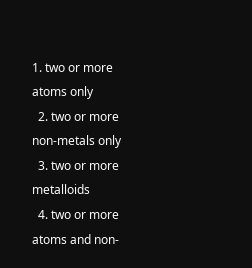1. two or more atoms only
  2. two or more non-metals only
  3. two or more metalloids
  4. two or more atoms and non-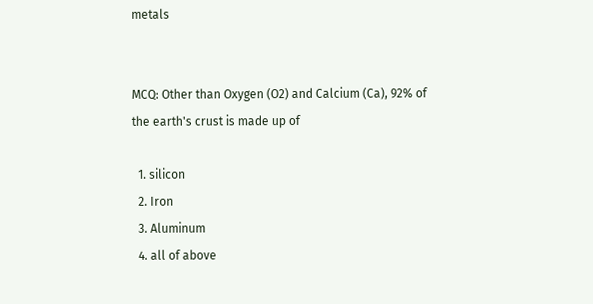metals


MCQ: Other than Oxygen (O2) and Calcium (Ca), 92% of the earth's crust is made up of

  1. silicon
  2. Iron
  3. Aluminum
  4. all of above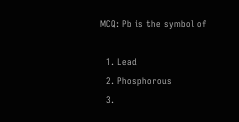MCQ: Pb is the symbol of

  1. Lead
  2. Phosphorous
  3.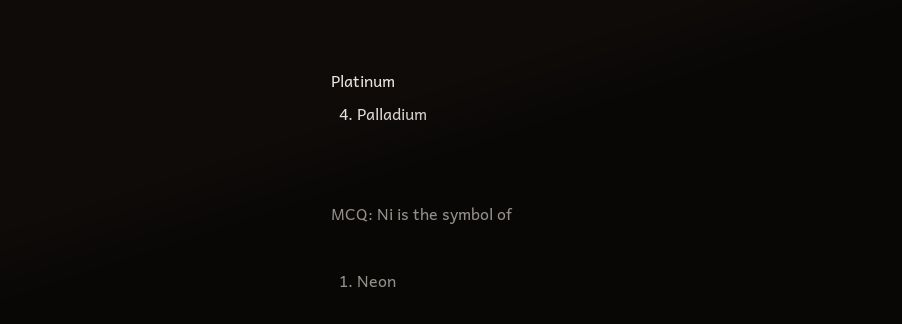Platinum
  4. Palladium


MCQ: Ni is the symbol of

  1. Neon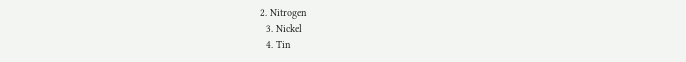2. Nitrogen
  3. Nickel
  4. Tin